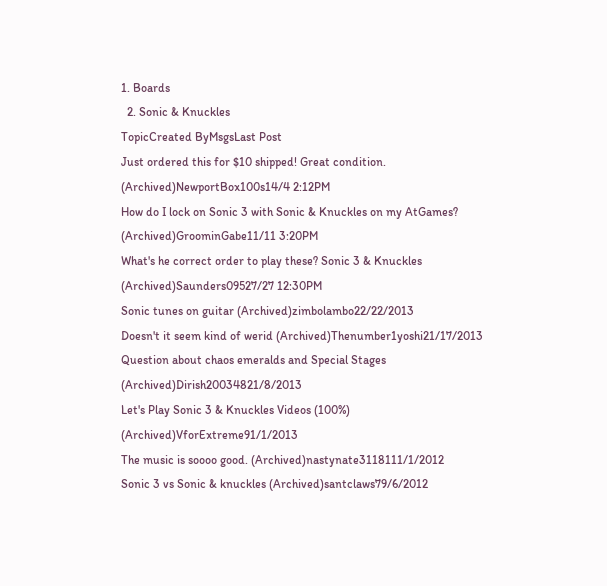1. Boards
  2. Sonic & Knuckles
TopicCreated ByMsgsLast Post
Just ordered this for $10 shipped! Great condition. (Archived)NewportBox100s14/4 2:12PM
How do I lock on Sonic 3 with Sonic & Knuckles on my AtGames? (Archived)GroominGabe11/11 3:20PM
What's he correct order to play these? Sonic 3 & Knuckles (Archived)Saunders09527/27 12:30PM
Sonic tunes on guitar (Archived)zimbolambo22/22/2013
Doesn't it seem kind of werid (Archived)Thenumber1yoshi21/17/2013
Question about chaos emeralds and Special Stages (Archived)Dirish20034821/8/2013
Let's Play Sonic 3 & Knuckles Videos (100%) (Archived)VforExtreme91/1/2013
The music is soooo good. (Archived)nastynate3118111/1/2012
Sonic 3 vs Sonic & knuckles (Archived)santclaws79/6/2012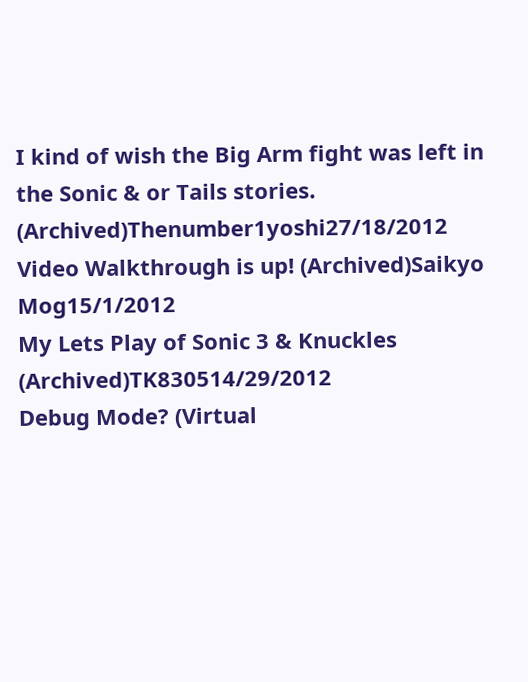I kind of wish the Big Arm fight was left in the Sonic & or Tails stories. (Archived)Thenumber1yoshi27/18/2012
Video Walkthrough is up! (Archived)Saikyo Mog15/1/2012
My Lets Play of Sonic 3 & Knuckles (Archived)TK830514/29/2012
Debug Mode? (Virtual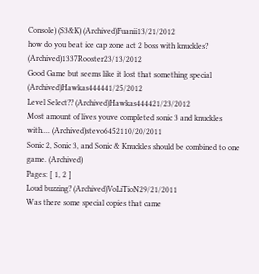Console) (S3&K) (Archived)Fuanii13/21/2012
how do you beat ice cap zone act 2 boss with knuckles? (Archived)1337Rooster23/13/2012
Good Game but seems like it lost that something special (Archived)Hawkas444441/25/2012
Level Select?? (Archived)Hawkas444421/23/2012
Most amount of lives youve completed sonic 3 and knuckles with.... (Archived)stevo6452110/20/2011
Sonic 2, Sonic 3, and Sonic & Knuckles should be combined to one game. (Archived)
Pages: [ 1, 2 ]
Loud buzzing? (Archived)VoLiTioN29/21/2011
Was there some special copies that came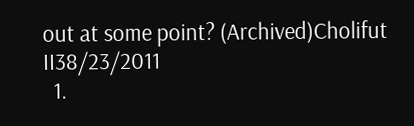out at some point? (Archived)Cholifut II38/23/2011
  1.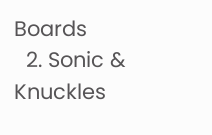Boards
  2. Sonic & Knuckles